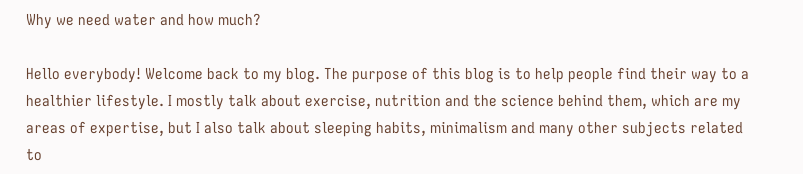Why we need water and how much?

Hello everybody! Welcome back to my blog. The purpose of this blog is to help people find their way to a healthier lifestyle. I mostly talk about exercise, nutrition and the science behind them, which are my areas of expertise, but I also talk about sleeping habits, minimalism and many other subjects related to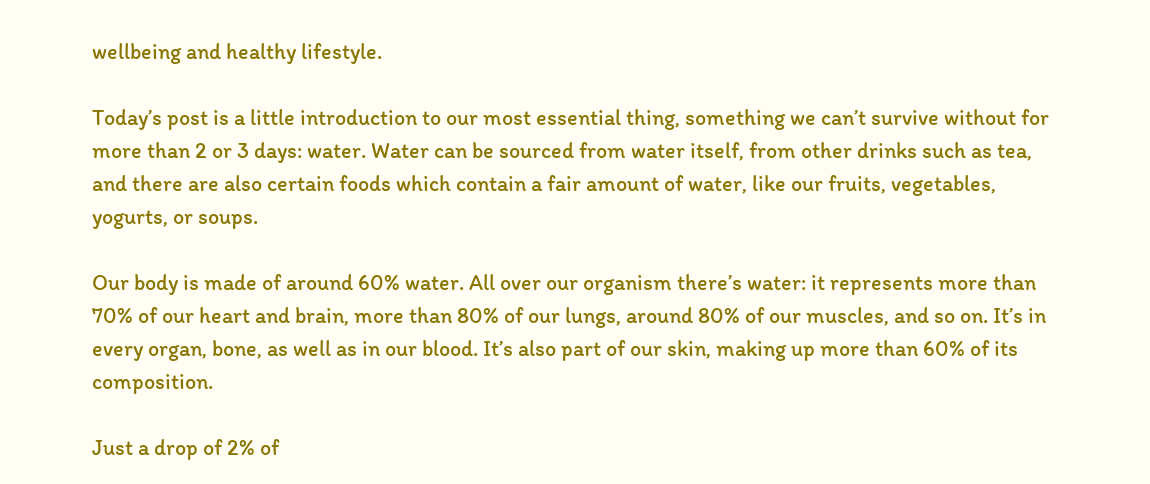wellbeing and healthy lifestyle.

Today’s post is a little introduction to our most essential thing, something we can’t survive without for more than 2 or 3 days: water. Water can be sourced from water itself, from other drinks such as tea, and there are also certain foods which contain a fair amount of water, like our fruits, vegetables, yogurts, or soups.

Our body is made of around 60% water. All over our organism there’s water: it represents more than 70% of our heart and brain, more than 80% of our lungs, around 80% of our muscles, and so on. It’s in every organ, bone, as well as in our blood. It’s also part of our skin, making up more than 60% of its composition.

Just a drop of 2% of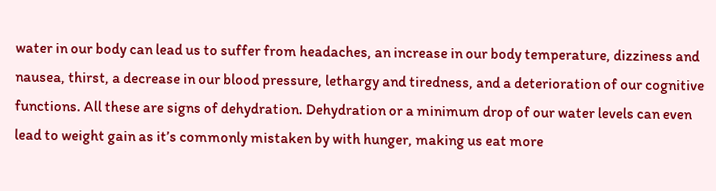water in our body can lead us to suffer from headaches, an increase in our body temperature, dizziness and nausea, thirst, a decrease in our blood pressure, lethargy and tiredness, and a deterioration of our cognitive functions. All these are signs of dehydration. Dehydration or a minimum drop of our water levels can even lead to weight gain as it’s commonly mistaken by with hunger, making us eat more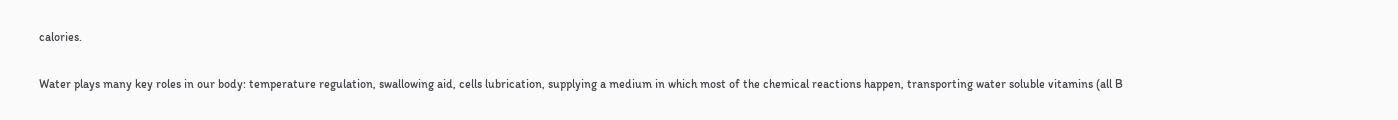calories.

Water plays many key roles in our body: temperature regulation, swallowing aid, cells lubrication, supplying a medium in which most of the chemical reactions happen, transporting water soluble vitamins (all B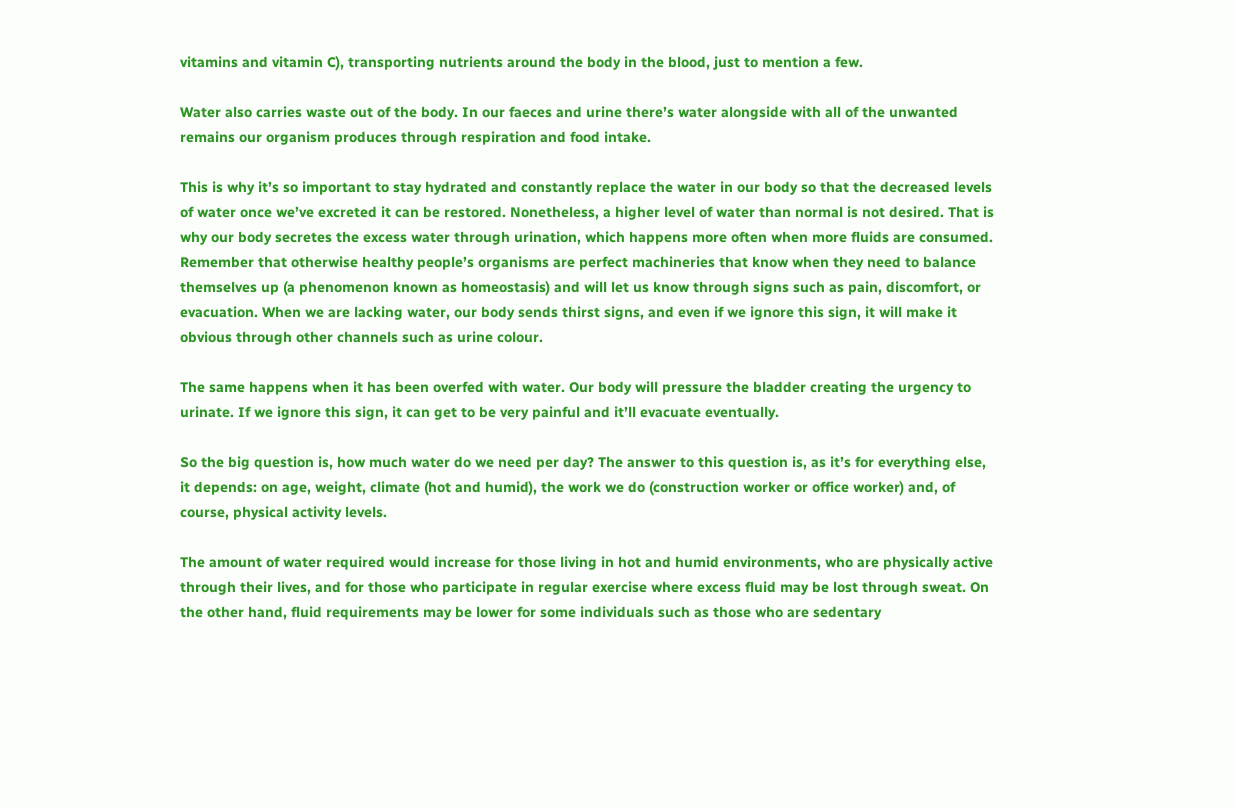vitamins and vitamin C), transporting nutrients around the body in the blood, just to mention a few.

Water also carries waste out of the body. In our faeces and urine there’s water alongside with all of the unwanted remains our organism produces through respiration and food intake.

This is why it’s so important to stay hydrated and constantly replace the water in our body so that the decreased levels of water once we’ve excreted it can be restored. Nonetheless, a higher level of water than normal is not desired. That is why our body secretes the excess water through urination, which happens more often when more fluids are consumed. Remember that otherwise healthy people’s organisms are perfect machineries that know when they need to balance themselves up (a phenomenon known as homeostasis) and will let us know through signs such as pain, discomfort, or evacuation. When we are lacking water, our body sends thirst signs, and even if we ignore this sign, it will make it obvious through other channels such as urine colour.

The same happens when it has been overfed with water. Our body will pressure the bladder creating the urgency to urinate. If we ignore this sign, it can get to be very painful and it’ll evacuate eventually.

So the big question is, how much water do we need per day? The answer to this question is, as it’s for everything else, it depends: on age, weight, climate (hot and humid), the work we do (construction worker or office worker) and, of course, physical activity levels.

The amount of water required would increase for those living in hot and humid environments, who are physically active through their lives, and for those who participate in regular exercise where excess fluid may be lost through sweat. On the other hand, fluid requirements may be lower for some individuals such as those who are sedentary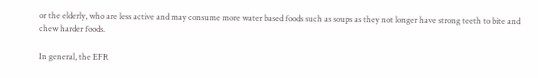or the elderly, who are less active and may consume more water based foods such as soups as they not longer have strong teeth to bite and chew harder foods.

In general, the EFR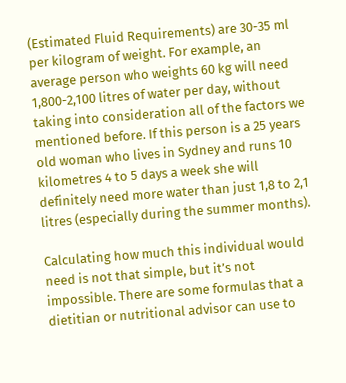(Estimated Fluid Requirements) are 30-35 ml per kilogram of weight. For example, an average person who weights 60 kg will need 1,800-2,100 litres of water per day, without taking into consideration all of the factors we mentioned before. If this person is a 25 years old woman who lives in Sydney and runs 10 kilometres 4 to 5 days a week she will definitely need more water than just 1,8 to 2,1 litres (especially during the summer months).

Calculating how much this individual would need is not that simple, but it’s not impossible. There are some formulas that a dietitian or nutritional advisor can use to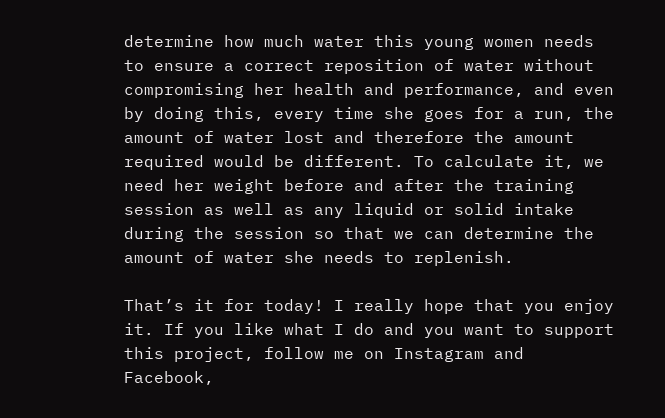determine how much water this young women needs to ensure a correct reposition of water without compromising her health and performance, and even by doing this, every time she goes for a run, the amount of water lost and therefore the amount required would be different. To calculate it, we need her weight before and after the training session as well as any liquid or solid intake during the session so that we can determine the amount of water she needs to replenish.

That’s it for today! I really hope that you enjoy it. If you like what I do and you want to support this project, follow me on Instagram and Facebook,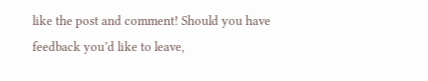like the post and comment! Should you have feedback you’d like to leave,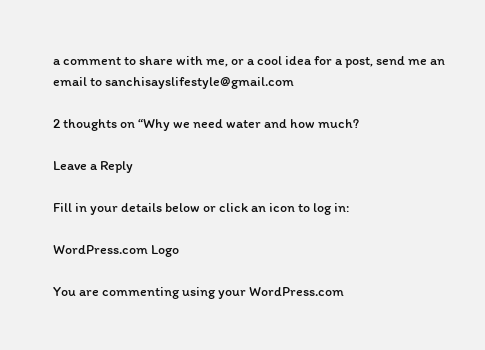a comment to share with me, or a cool idea for a post, send me an email to sanchisayslifestyle@gmail.com

2 thoughts on “Why we need water and how much?

Leave a Reply

Fill in your details below or click an icon to log in:

WordPress.com Logo

You are commenting using your WordPress.com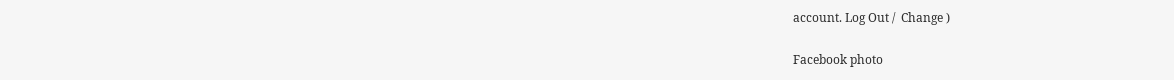account. Log Out /  Change )

Facebook photo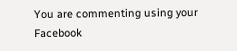You are commenting using your Facebook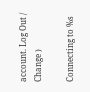account. Log Out /  Change )

Connecting to %s